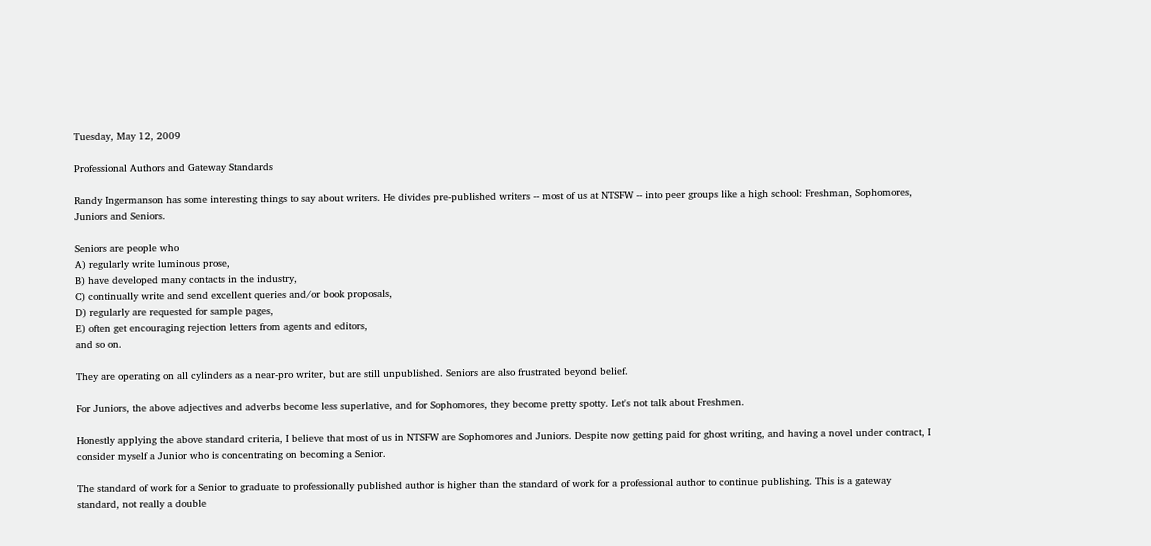Tuesday, May 12, 2009

Professional Authors and Gateway Standards

Randy Ingermanson has some interesting things to say about writers. He divides pre-published writers -- most of us at NTSFW -- into peer groups like a high school: Freshman, Sophomores, Juniors and Seniors.

Seniors are people who
A) regularly write luminous prose,
B) have developed many contacts in the industry,
C) continually write and send excellent queries and/or book proposals,
D) regularly are requested for sample pages,
E) often get encouraging rejection letters from agents and editors,
and so on.

They are operating on all cylinders as a near-pro writer, but are still unpublished. Seniors are also frustrated beyond belief.

For Juniors, the above adjectives and adverbs become less superlative, and for Sophomores, they become pretty spotty. Let's not talk about Freshmen.

Honestly applying the above standard criteria, I believe that most of us in NTSFW are Sophomores and Juniors. Despite now getting paid for ghost writing, and having a novel under contract, I consider myself a Junior who is concentrating on becoming a Senior.

The standard of work for a Senior to graduate to professionally published author is higher than the standard of work for a professional author to continue publishing. This is a gateway standard, not really a double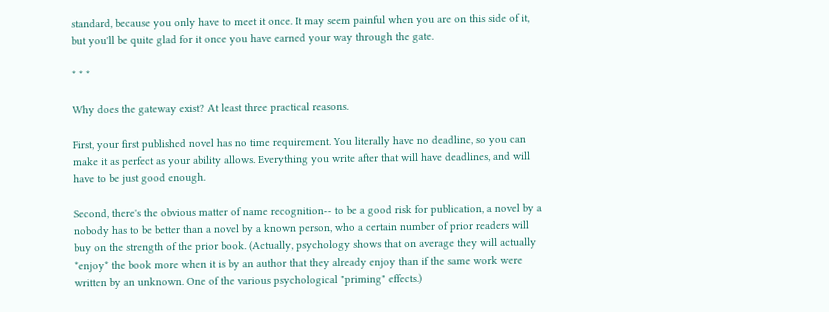standard, because you only have to meet it once. It may seem painful when you are on this side of it, but you'll be quite glad for it once you have earned your way through the gate.

* * *

Why does the gateway exist? At least three practical reasons.

First, your first published novel has no time requirement. You literally have no deadline, so you can make it as perfect as your ability allows. Everything you write after that will have deadlines, and will have to be just good enough.

Second, there's the obvious matter of name recognition-- to be a good risk for publication, a novel by a nobody has to be better than a novel by a known person, who a certain number of prior readers will buy on the strength of the prior book. (Actually, psychology shows that on average they will actually *enjoy* the book more when it is by an author that they already enjoy than if the same work were written by an unknown. One of the various psychological "priming" effects.)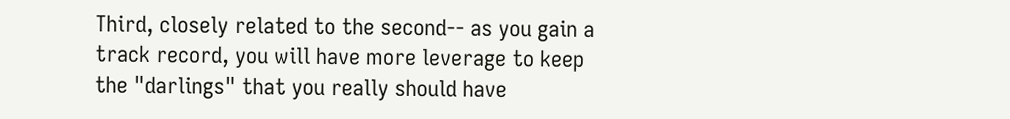Third, closely related to the second-- as you gain a track record, you will have more leverage to keep the "darlings" that you really should have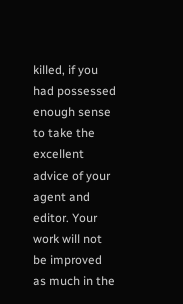killed, if you had possessed enough sense to take the excellent advice of your agent and editor. Your work will not be improved as much in the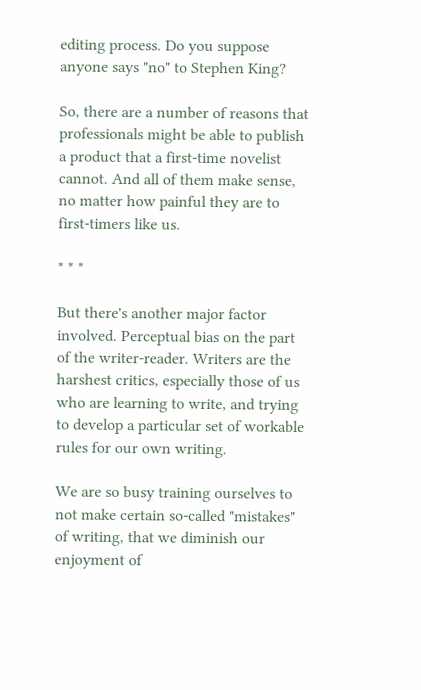editing process. Do you suppose anyone says "no" to Stephen King?

So, there are a number of reasons that professionals might be able to publish a product that a first-time novelist cannot. And all of them make sense, no matter how painful they are to first-timers like us.

* * *

But there's another major factor involved. Perceptual bias on the part of the writer-reader. Writers are the harshest critics, especially those of us who are learning to write, and trying to develop a particular set of workable rules for our own writing.

We are so busy training ourselves to not make certain so-called "mistakes" of writing, that we diminish our enjoyment of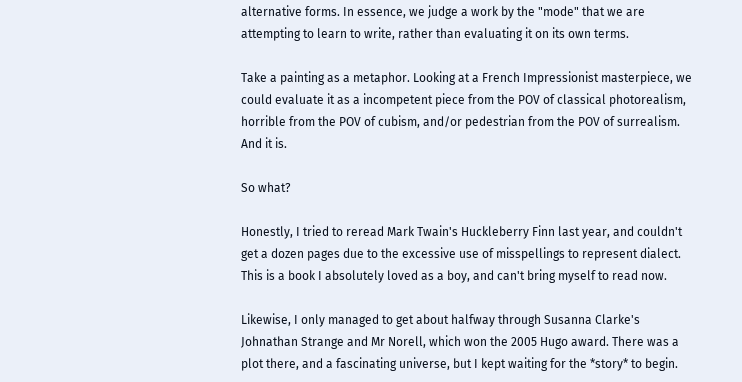alternative forms. In essence, we judge a work by the "mode" that we are attempting to learn to write, rather than evaluating it on its own terms.

Take a painting as a metaphor. Looking at a French Impressionist masterpiece, we could evaluate it as a incompetent piece from the POV of classical photorealism, horrible from the POV of cubism, and/or pedestrian from the POV of surrealism. And it is.

So what?

Honestly, I tried to reread Mark Twain's Huckleberry Finn last year, and couldn't get a dozen pages due to the excessive use of misspellings to represent dialect. This is a book I absolutely loved as a boy, and can't bring myself to read now.

Likewise, I only managed to get about halfway through Susanna Clarke's Johnathan Strange and Mr Norell, which won the 2005 Hugo award. There was a plot there, and a fascinating universe, but I kept waiting for the *story* to begin.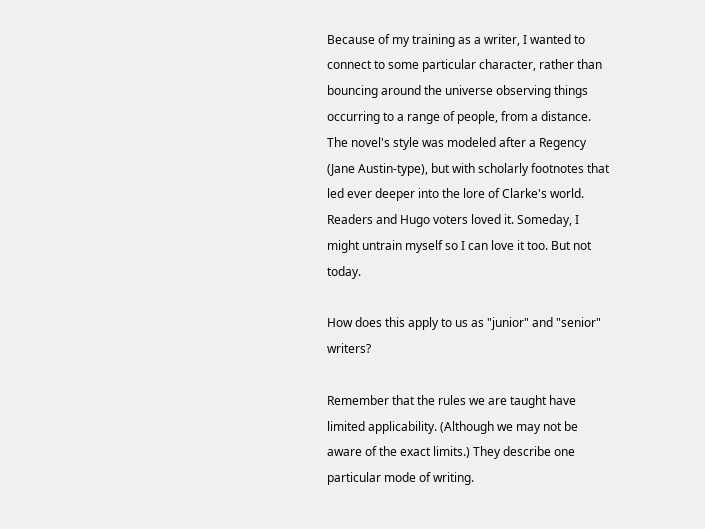Because of my training as a writer, I wanted to connect to some particular character, rather than bouncing around the universe observing things occurring to a range of people, from a distance. The novel's style was modeled after a Regency (Jane Austin-type), but with scholarly footnotes that led ever deeper into the lore of Clarke's world. Readers and Hugo voters loved it. Someday, I might untrain myself so I can love it too. But not today.

How does this apply to us as "junior" and "senior" writers?

Remember that the rules we are taught have limited applicability. (Although we may not be aware of the exact limits.) They describe one particular mode of writing.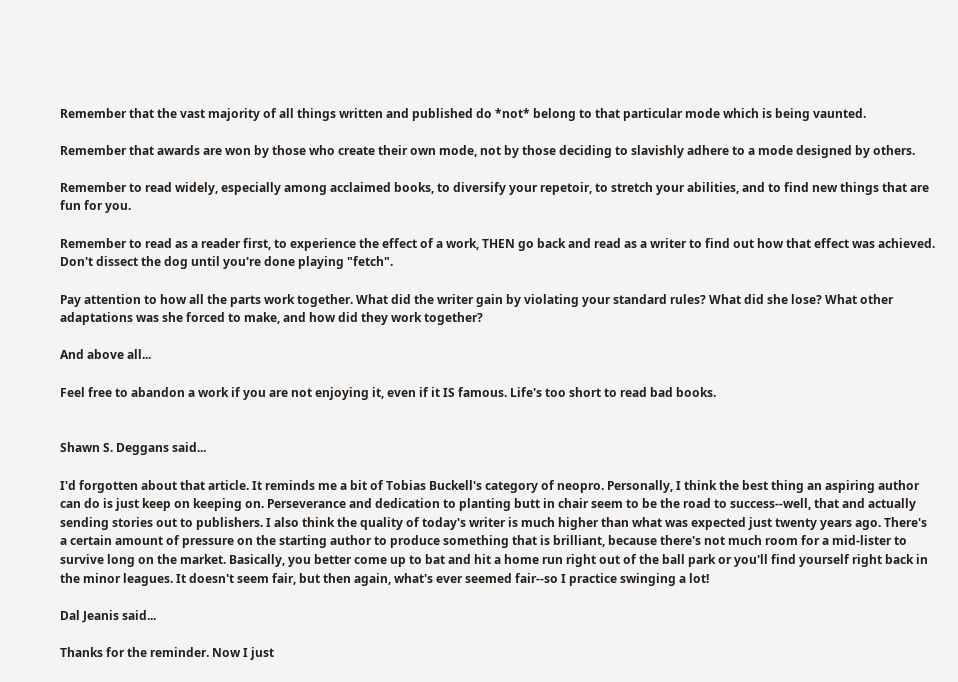Remember that the vast majority of all things written and published do *not* belong to that particular mode which is being vaunted.

Remember that awards are won by those who create their own mode, not by those deciding to slavishly adhere to a mode designed by others.

Remember to read widely, especially among acclaimed books, to diversify your repetoir, to stretch your abilities, and to find new things that are fun for you.

Remember to read as a reader first, to experience the effect of a work, THEN go back and read as a writer to find out how that effect was achieved. Don't dissect the dog until you're done playing "fetch".

Pay attention to how all the parts work together. What did the writer gain by violating your standard rules? What did she lose? What other adaptations was she forced to make, and how did they work together?

And above all...

Feel free to abandon a work if you are not enjoying it, even if it IS famous. Life's too short to read bad books.


Shawn S. Deggans said...

I'd forgotten about that article. It reminds me a bit of Tobias Buckell's category of neopro. Personally, I think the best thing an aspiring author can do is just keep on keeping on. Perseverance and dedication to planting butt in chair seem to be the road to success--well, that and actually sending stories out to publishers. I also think the quality of today's writer is much higher than what was expected just twenty years ago. There's a certain amount of pressure on the starting author to produce something that is brilliant, because there's not much room for a mid-lister to survive long on the market. Basically, you better come up to bat and hit a home run right out of the ball park or you'll find yourself right back in the minor leagues. It doesn't seem fair, but then again, what's ever seemed fair--so I practice swinging a lot!

Dal Jeanis said...

Thanks for the reminder. Now I just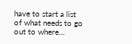have to start a list of what needs to go out to where...